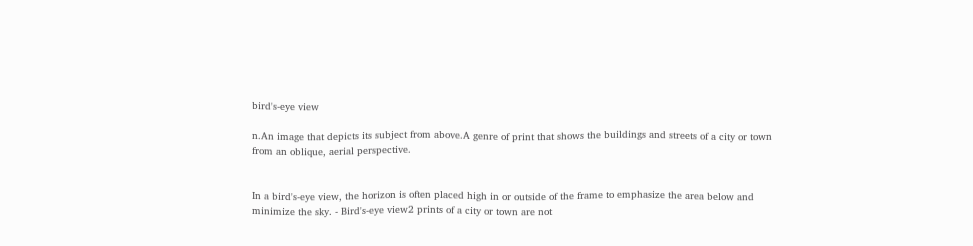bird's-eye view

n.An image that depicts its subject from above.A genre of print that shows the buildings and streets of a city or town from an oblique, aerial perspective.


In a bird's-eye view, the horizon is often placed high in or outside of the frame to emphasize the area below and minimize the sky. - Bird's-eye view2 prints of a city or town are not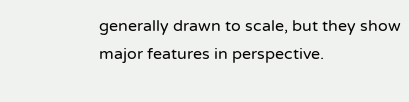generally drawn to scale, but they show major features in perspective.